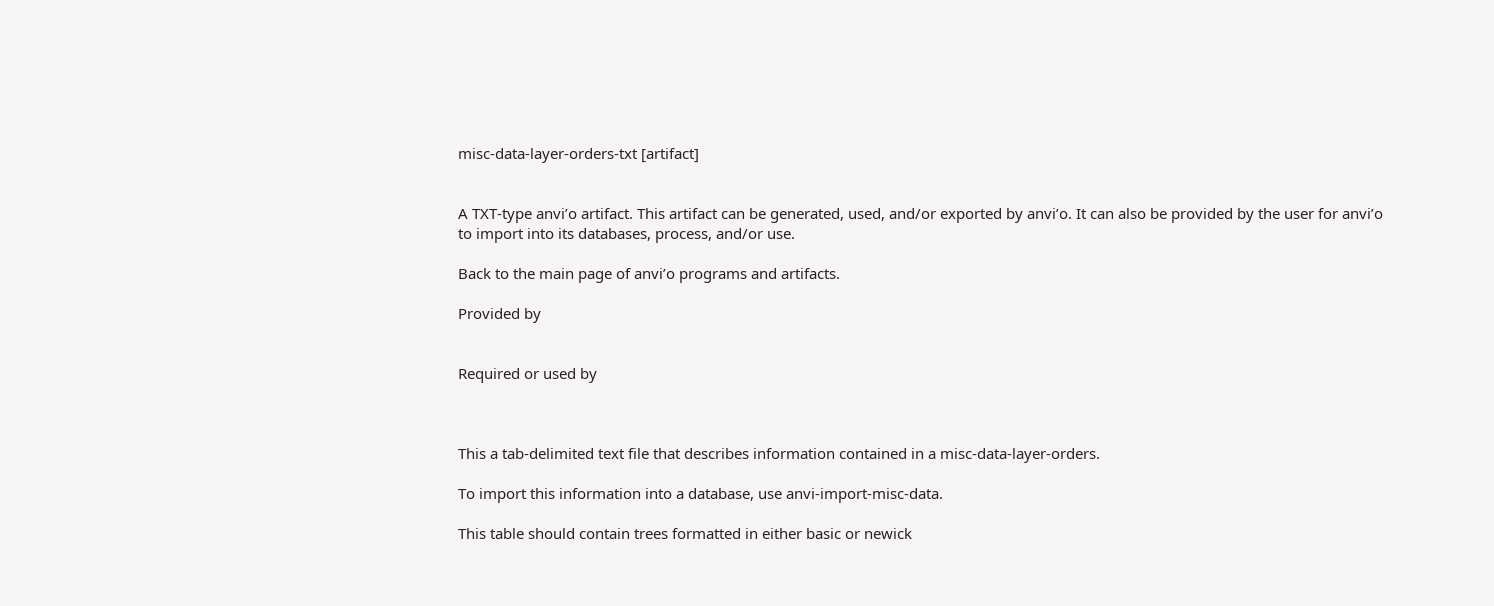misc-data-layer-orders-txt [artifact]


A TXT-type anvi’o artifact. This artifact can be generated, used, and/or exported by anvi’o. It can also be provided by the user for anvi’o to import into its databases, process, and/or use.

Back to the main page of anvi’o programs and artifacts.

Provided by


Required or used by



This a tab-delimited text file that describes information contained in a misc-data-layer-orders.

To import this information into a database, use anvi-import-misc-data.

This table should contain trees formatted in either basic or newick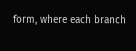form, where each branch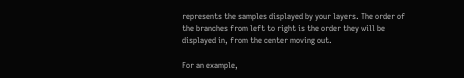represents the samples displayed by your layers. The order of the branches from left to right is the order they will be displayed in, from the center moving out.

For an example,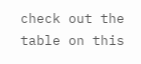check out the table on this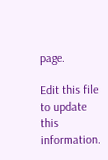page.

Edit this file to update this information.